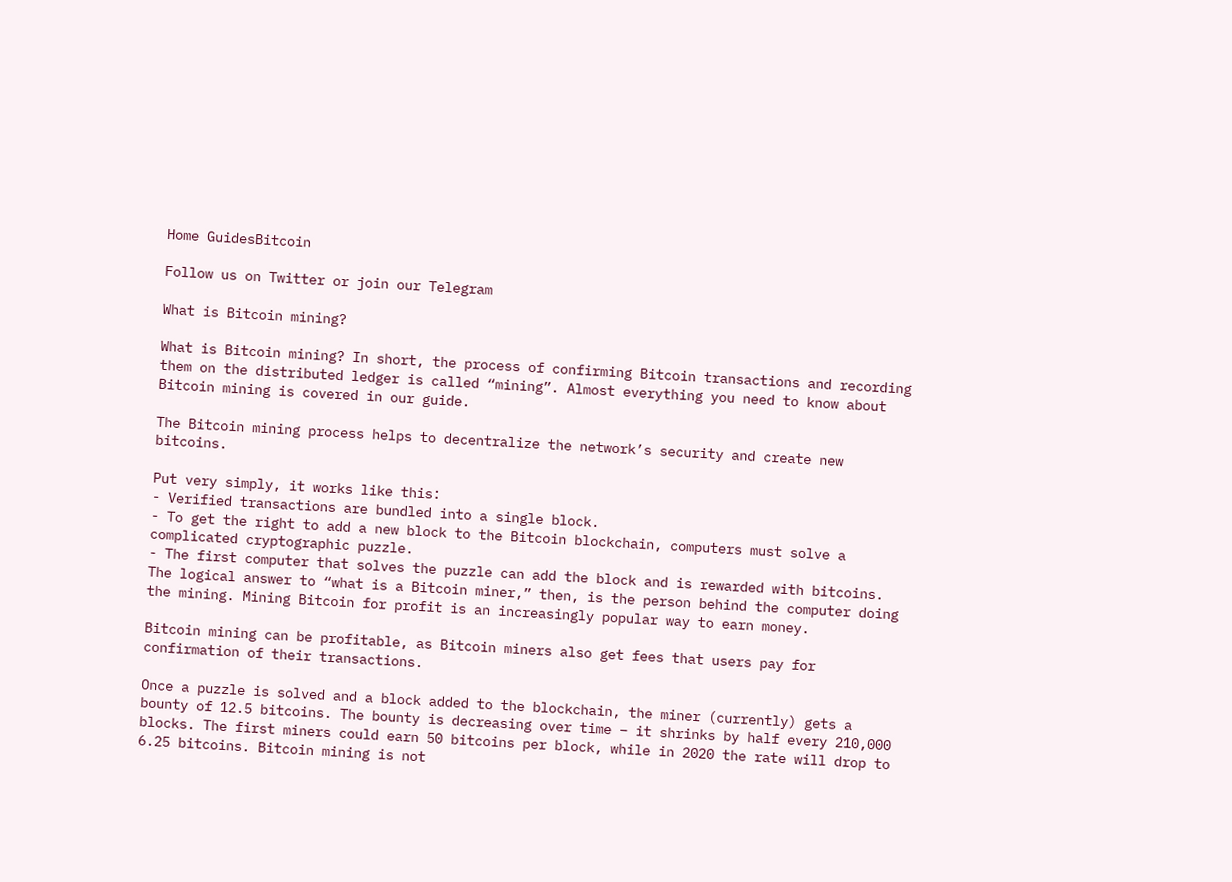Home GuidesBitcoin

Follow us on Twitter or join our Telegram

What is Bitcoin mining?

What is Bitcoin mining? In short, the process of confirming Bitcoin transactions and recording them on the distributed ledger is called “mining”. Almost everything you need to know about Bitcoin mining is covered in our guide.

The Bitcoin mining process helps to decentralize the network’s security and create new bitcoins.

Put very simply, it works like this:
- Verified transactions are bundled into a single block.
- To get the right to add a new block to the Bitcoin blockchain, computers must solve a complicated cryptographic puzzle.
- The first computer that solves the puzzle can add the block and is rewarded with bitcoins.
The logical answer to “what is a Bitcoin miner,” then, is the person behind the computer doing the mining. Mining Bitcoin for profit is an increasingly popular way to earn money.

Bitcoin mining can be profitable, as Bitcoin miners also get fees that users pay for confirmation of their transactions.

Once a puzzle is solved and a block added to the blockchain, the miner (currently) gets a bounty of 12.5 bitcoins. The bounty is decreasing over time – it shrinks by half every 210,000 blocks. The first miners could earn 50 bitcoins per block, while in 2020 the rate will drop to 6.25 bitcoins. Bitcoin mining is not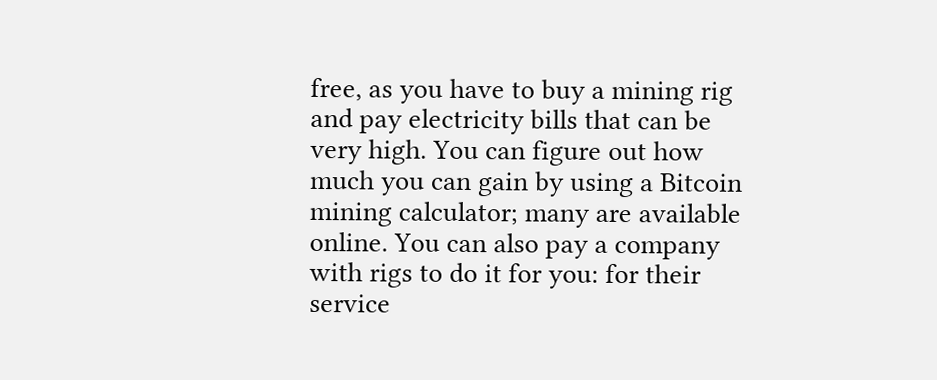free, as you have to buy a mining rig and pay electricity bills that can be very high. You can figure out how much you can gain by using a Bitcoin mining calculator; many are available online. You can also pay a company with rigs to do it for you: for their service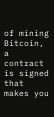of mining Bitcoin, a contract is signed that makes you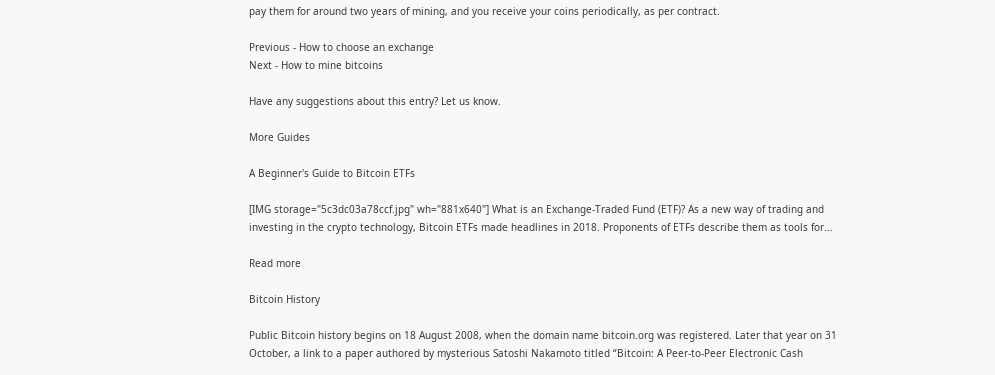pay them for around two years of mining, and you receive your coins periodically, as per contract.

Previous - How to choose an exchange
Next - How to mine bitcoins

Have any suggestions about this entry? Let us know.

More Guides

A Beginner's Guide to Bitcoin ETFs

[IMG storage="5c3dc03a78ccf.jpg" wh="881x640"] What is an Exchange-Traded Fund (ETF)? As a new way of trading and investing in the crypto technology, Bitcoin ETFs made headlines in 2018. Proponents of ETFs describe them as tools for...

Read more

Bitcoin History

Public Bitcoin history begins on 18 August 2008, when the domain name bitcoin.org was registered. Later that year on 31 October, a link to a paper authored by mysterious Satoshi Nakamoto titled “Bitcoin: A Peer-to-Peer Electronic Cash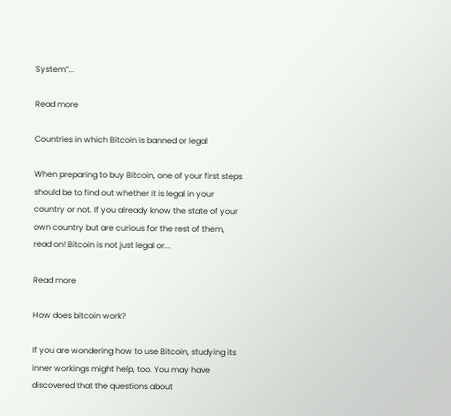System”...

Read more

Countries in which Bitcoin is banned or legal

When preparing to buy Bitcoin, one of your first steps should be to find out whether it is legal in your country or not. If you already know the state of your own country but are curious for the rest of them, read on! Bitcoin is not just legal or...

Read more

How does bitcoin work?

If you are wondering how to use Bitcoin, studying its inner workings might help, too. You may have discovered that the questions about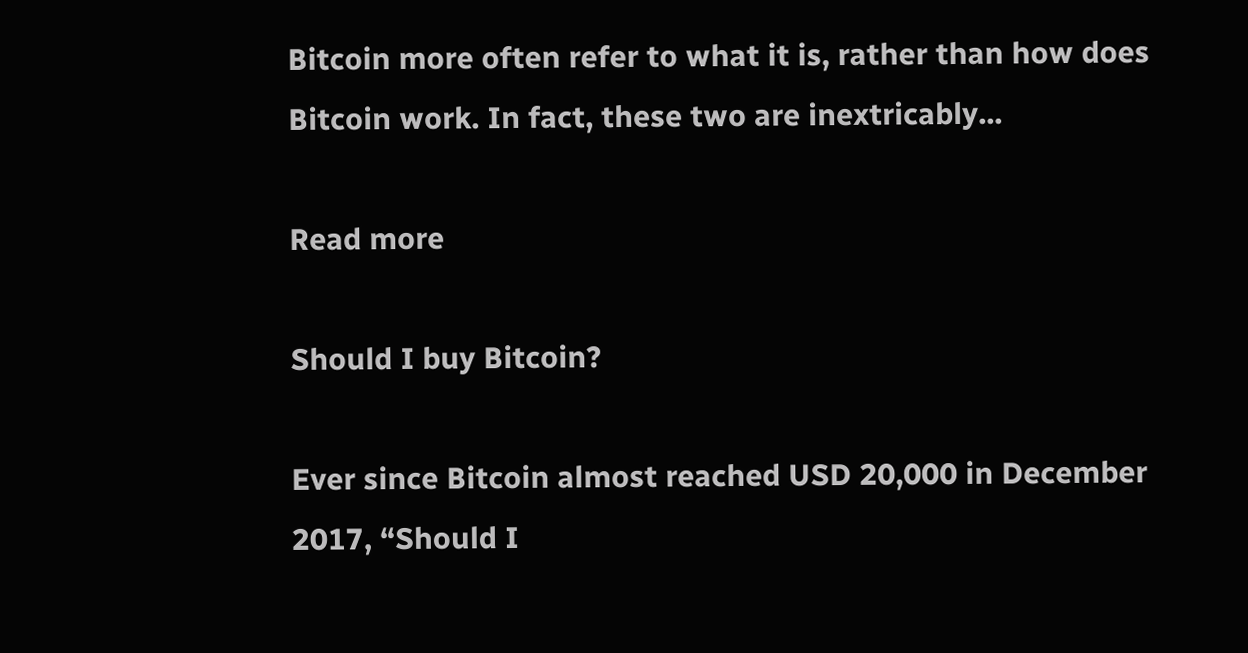Bitcoin more often refer to what it is, rather than how does Bitcoin work. In fact, these two are inextricably...

Read more

Should I buy Bitcoin?

Ever since Bitcoin almost reached USD 20,000 in December 2017, “Should I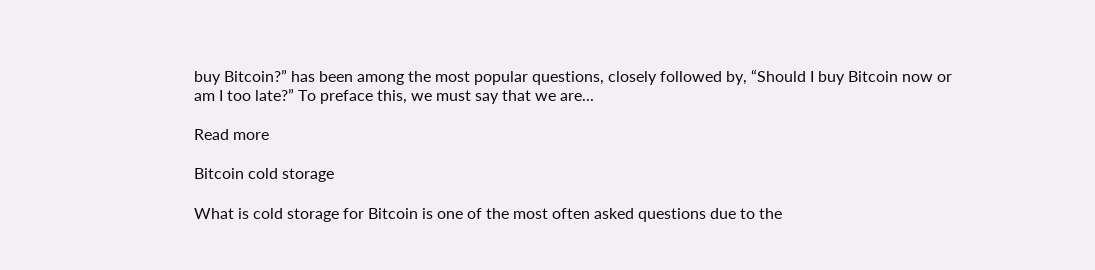buy Bitcoin?” has been among the most popular questions, closely followed by, “Should I buy Bitcoin now or am I too late?” To preface this, we must say that we are...

Read more

Bitcoin cold storage

What is cold storage for Bitcoin is one of the most often asked questions due to the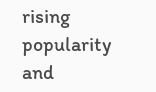rising popularity and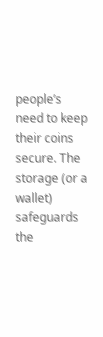people’s need to keep their coins secure. The storage (or a wallet) safeguards the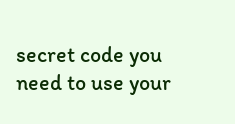secret code you need to use your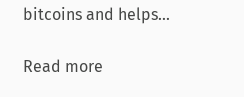bitcoins and helps...

Read more